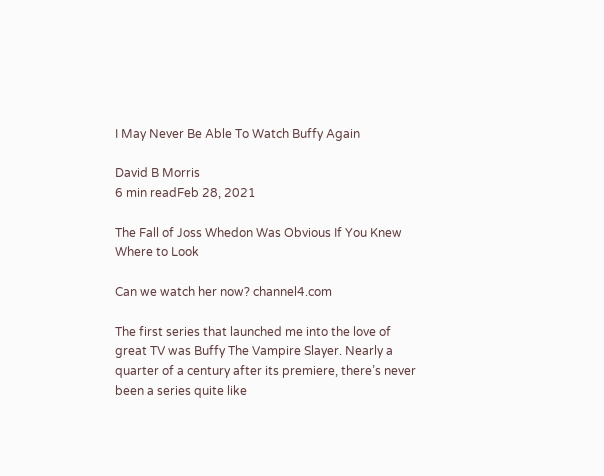I May Never Be Able To Watch Buffy Again

David B Morris
6 min readFeb 28, 2021

The Fall of Joss Whedon Was Obvious If You Knew Where to Look

Can we watch her now? channel4.com

The first series that launched me into the love of great TV was Buffy The Vampire Slayer. Nearly a quarter of a century after its premiere, there’s never been a series quite like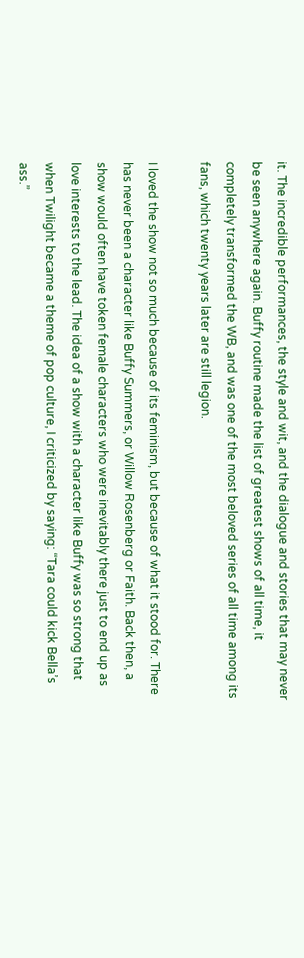it. The incredible performances, the style and wit, and the dialogue and stories that may never be seen anywhere again. Buffy routine made the list of greatest shows of all time, it completely transformed the WB, and was one of the most beloved series of all time among its fans, which twenty years later are still legion.

I loved the show not so much because of its feminism, but because of what it stood for. There has never been a character like Buffy Summers, or Willow Rosenberg or Faith. Back then, a show would often have token female characters who were inevitably there just to end up as love interests to the lead. The idea of a show with a character like Buffy was so strong that when Twilight became a theme of pop culture, I criticized by saying: “Tara could kick Bella’s ass.”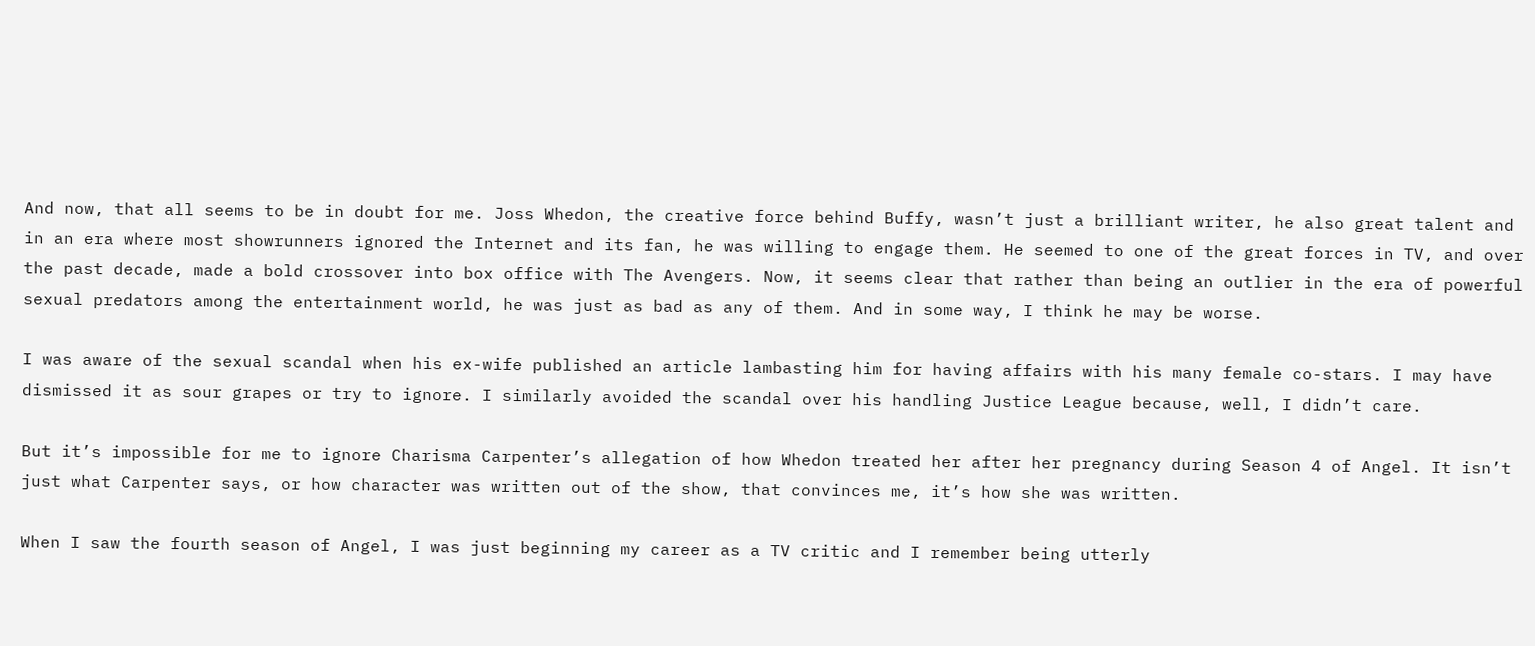And now, that all seems to be in doubt for me. Joss Whedon, the creative force behind Buffy, wasn’t just a brilliant writer, he also great talent and in an era where most showrunners ignored the Internet and its fan, he was willing to engage them. He seemed to one of the great forces in TV, and over the past decade, made a bold crossover into box office with The Avengers. Now, it seems clear that rather than being an outlier in the era of powerful sexual predators among the entertainment world, he was just as bad as any of them. And in some way, I think he may be worse.

I was aware of the sexual scandal when his ex-wife published an article lambasting him for having affairs with his many female co-stars. I may have dismissed it as sour grapes or try to ignore. I similarly avoided the scandal over his handling Justice League because, well, I didn’t care.

But it’s impossible for me to ignore Charisma Carpenter’s allegation of how Whedon treated her after her pregnancy during Season 4 of Angel. It isn’t just what Carpenter says, or how character was written out of the show, that convinces me, it’s how she was written.

When I saw the fourth season of Angel, I was just beginning my career as a TV critic and I remember being utterly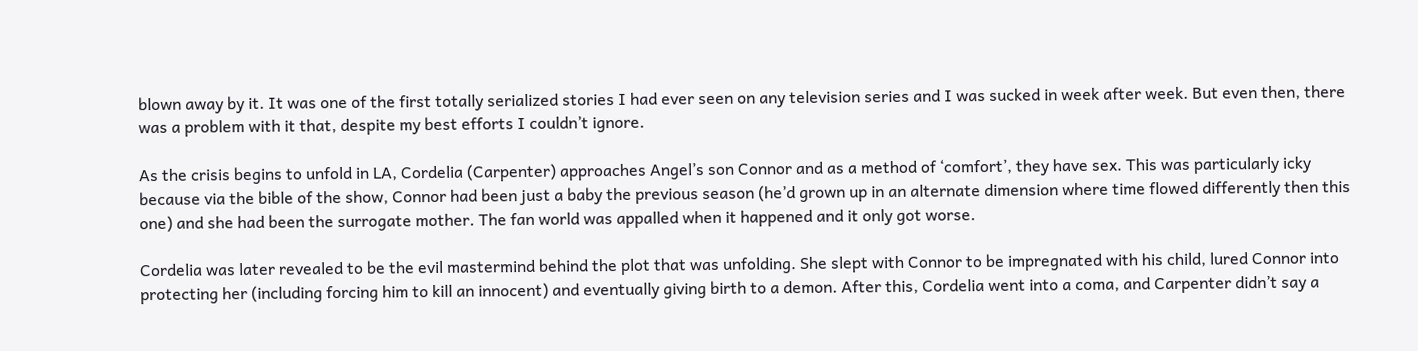blown away by it. It was one of the first totally serialized stories I had ever seen on any television series and I was sucked in week after week. But even then, there was a problem with it that, despite my best efforts I couldn’t ignore.

As the crisis begins to unfold in LA, Cordelia (Carpenter) approaches Angel’s son Connor and as a method of ‘comfort’, they have sex. This was particularly icky because via the bible of the show, Connor had been just a baby the previous season (he’d grown up in an alternate dimension where time flowed differently then this one) and she had been the surrogate mother. The fan world was appalled when it happened and it only got worse.

Cordelia was later revealed to be the evil mastermind behind the plot that was unfolding. She slept with Connor to be impregnated with his child, lured Connor into protecting her (including forcing him to kill an innocent) and eventually giving birth to a demon. After this, Cordelia went into a coma, and Carpenter didn’t say a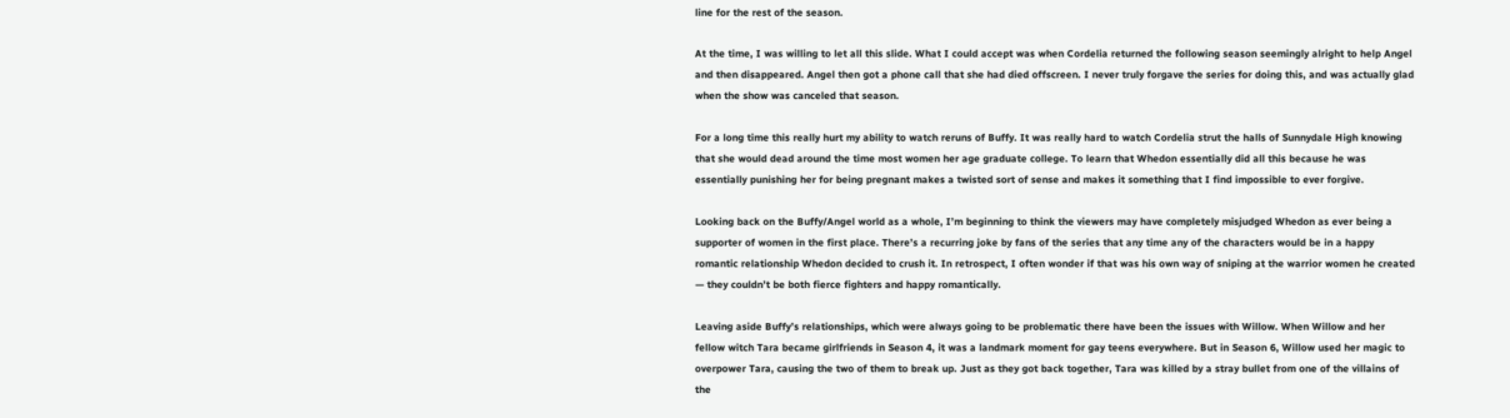line for the rest of the season.

At the time, I was willing to let all this slide. What I could accept was when Cordelia returned the following season seemingly alright to help Angel and then disappeared. Angel then got a phone call that she had died offscreen. I never truly forgave the series for doing this, and was actually glad when the show was canceled that season.

For a long time this really hurt my ability to watch reruns of Buffy. It was really hard to watch Cordelia strut the halls of Sunnydale High knowing that she would dead around the time most women her age graduate college. To learn that Whedon essentially did all this because he was essentially punishing her for being pregnant makes a twisted sort of sense and makes it something that I find impossible to ever forgive.

Looking back on the Buffy/Angel world as a whole, I’m beginning to think the viewers may have completely misjudged Whedon as ever being a supporter of women in the first place. There’s a recurring joke by fans of the series that any time any of the characters would be in a happy romantic relationship Whedon decided to crush it. In retrospect, I often wonder if that was his own way of sniping at the warrior women he created — they couldn’t be both fierce fighters and happy romantically.

Leaving aside Buffy’s relationships, which were always going to be problematic there have been the issues with Willow. When Willow and her fellow witch Tara became girlfriends in Season 4, it was a landmark moment for gay teens everywhere. But in Season 6, Willow used her magic to overpower Tara, causing the two of them to break up. Just as they got back together, Tara was killed by a stray bullet from one of the villains of the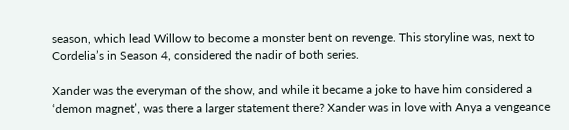season, which lead Willow to become a monster bent on revenge. This storyline was, next to Cordelia’s in Season 4, considered the nadir of both series.

Xander was the everyman of the show, and while it became a joke to have him considered a ‘demon magnet’, was there a larger statement there? Xander was in love with Anya a vengeance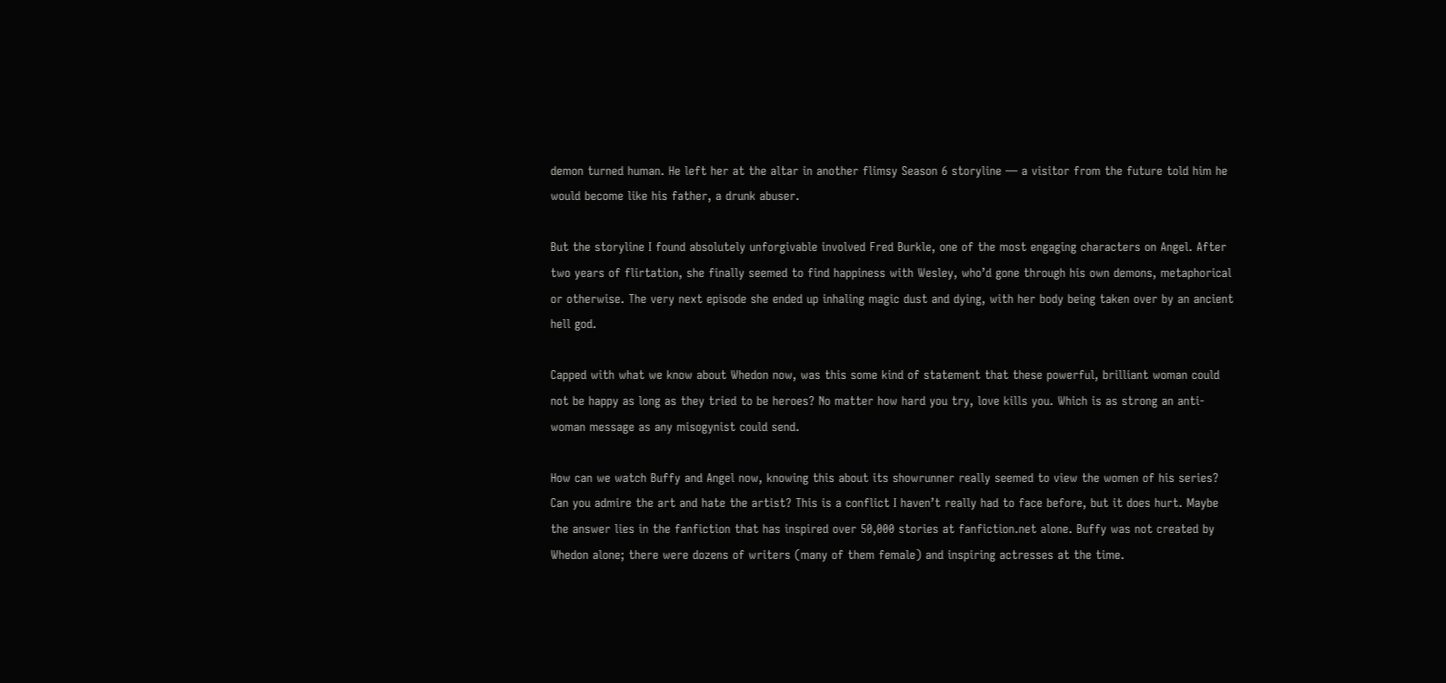demon turned human. He left her at the altar in another flimsy Season 6 storyline — a visitor from the future told him he would become like his father, a drunk abuser.

But the storyline I found absolutely unforgivable involved Fred Burkle, one of the most engaging characters on Angel. After two years of flirtation, she finally seemed to find happiness with Wesley, who’d gone through his own demons, metaphorical or otherwise. The very next episode she ended up inhaling magic dust and dying, with her body being taken over by an ancient hell god.

Capped with what we know about Whedon now, was this some kind of statement that these powerful, brilliant woman could not be happy as long as they tried to be heroes? No matter how hard you try, love kills you. Which is as strong an anti-woman message as any misogynist could send.

How can we watch Buffy and Angel now, knowing this about its showrunner really seemed to view the women of his series? Can you admire the art and hate the artist? This is a conflict I haven’t really had to face before, but it does hurt. Maybe the answer lies in the fanfiction that has inspired over 50,000 stories at fanfiction.net alone. Buffy was not created by Whedon alone; there were dozens of writers (many of them female) and inspiring actresses at the time.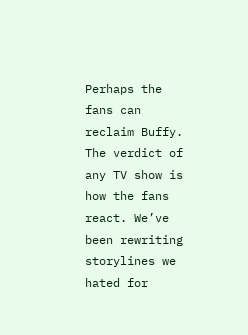Perhaps the fans can reclaim Buffy. The verdict of any TV show is how the fans react. We’ve been rewriting storylines we hated for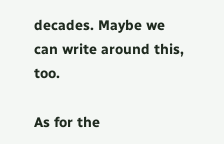decades. Maybe we can write around this, too.

As for the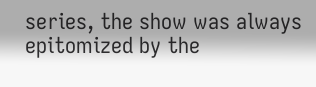series, the show was always epitomized by the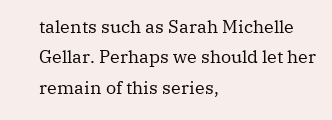talents such as Sarah Michelle Gellar. Perhaps we should let her remain of this series,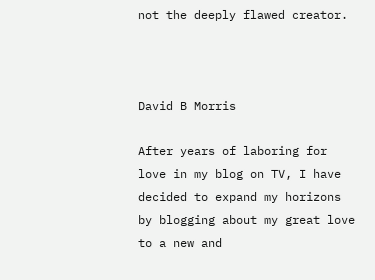not the deeply flawed creator.



David B Morris

After years of laboring for love in my blog on TV, I have decided to expand my horizons by blogging about my great love to a new and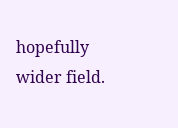hopefully wider field.